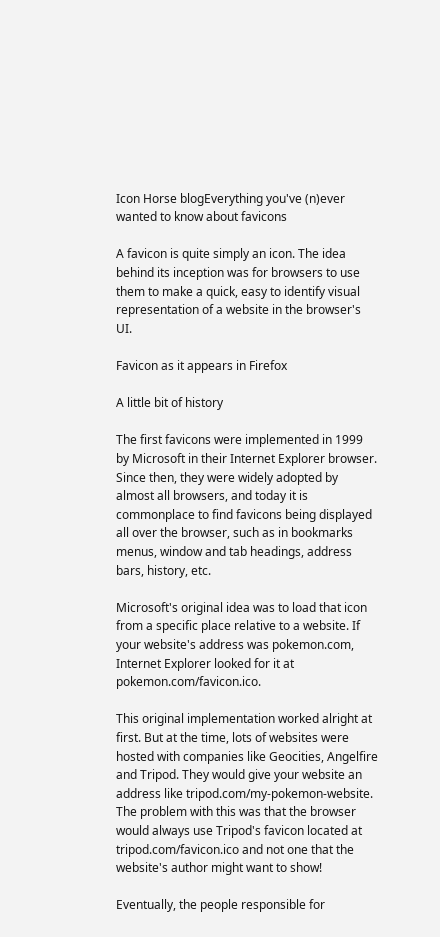Icon Horse blogEverything you've (n)ever wanted to know about favicons

A favicon is quite simply an icon. The idea behind its inception was for browsers to use them to make a quick, easy to identify visual representation of a website in the browser's UI.

Favicon as it appears in Firefox

A little bit of history

The first favicons were implemented in 1999 by Microsoft in their Internet Explorer browser. Since then, they were widely adopted by almost all browsers, and today it is commonplace to find favicons being displayed all over the browser, such as in bookmarks menus, window and tab headings, address bars, history, etc.

Microsoft's original idea was to load that icon from a specific place relative to a website. If your website's address was pokemon.com, Internet Explorer looked for it at pokemon.com/favicon.ico.

This original implementation worked alright at first. But at the time, lots of websites were hosted with companies like Geocities, Angelfire and Tripod. They would give your website an address like tripod.com/my-pokemon-website. The problem with this was that the browser would always use Tripod's favicon located at tripod.com/favicon.ico and not one that the website's author might want to show!

Eventually, the people responsible for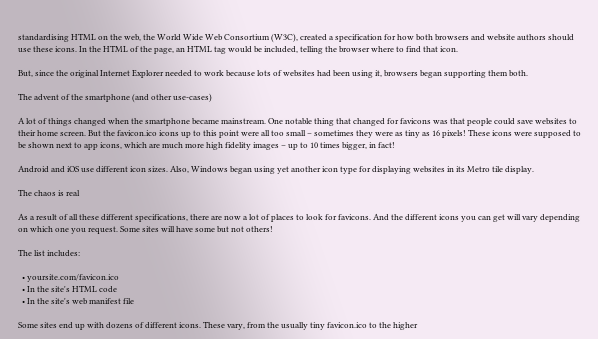standardising HTML on the web, the World Wide Web Consortium (W3C), created a specification for how both browsers and website authors should use these icons. In the HTML of the page, an HTML tag would be included, telling the browser where to find that icon.

But, since the original Internet Explorer needed to work because lots of websites had been using it, browsers began supporting them both.

The advent of the smartphone (and other use-cases)

A lot of things changed when the smartphone became mainstream. One notable thing that changed for favicons was that people could save websites to their home screen. But the favicon.ico icons up to this point were all too small – sometimes they were as tiny as 16 pixels! These icons were supposed to be shown next to app icons, which are much more high fidelity images – up to 10 times bigger, in fact!

Android and iOS use different icon sizes. Also, Windows began using yet another icon type for displaying websites in its Metro tile display.

The chaos is real

As a result of all these different specifications, there are now a lot of places to look for favicons. And the different icons you can get will vary depending on which one you request. Some sites will have some but not others!

The list includes:

  • yoursite.com/favicon.ico
  • In the site's HTML code
  • In the site's web manifest file

Some sites end up with dozens of different icons. These vary, from the usually tiny favicon.ico to the higher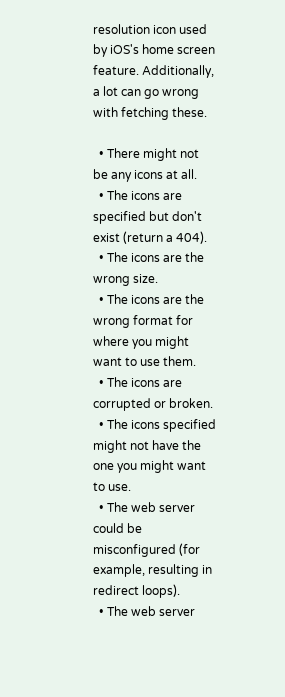resolution icon used by iOS's home screen feature. Additionally, a lot can go wrong with fetching these.

  • There might not be any icons at all.
  • The icons are specified but don't exist (return a 404).
  • The icons are the wrong size.
  • The icons are the wrong format for where you might want to use them.
  • The icons are corrupted or broken.
  • The icons specified might not have the one you might want to use.
  • The web server could be misconfigured (for example, resulting in redirect loops).
  • The web server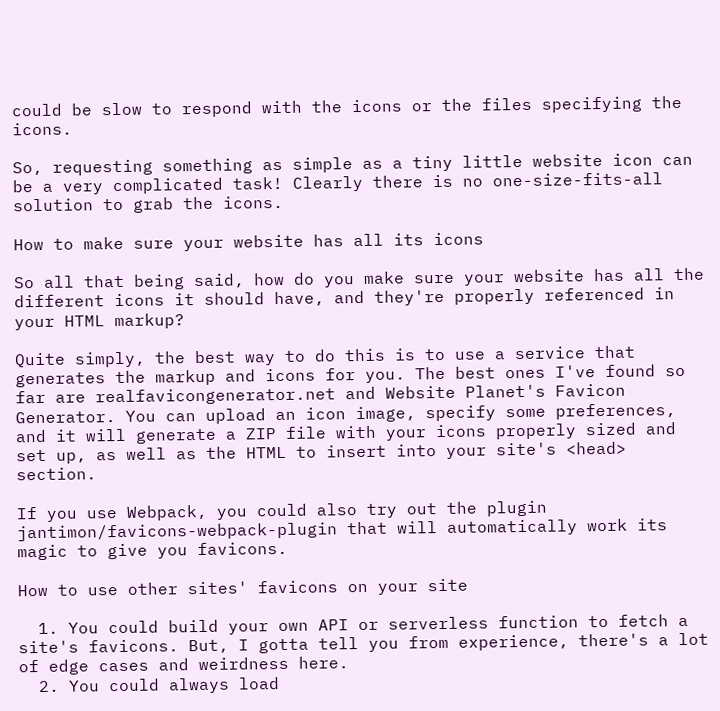could be slow to respond with the icons or the files specifying the icons.

So, requesting something as simple as a tiny little website icon can be a very complicated task! Clearly there is no one-size-fits-all solution to grab the icons.

How to make sure your website has all its icons

So all that being said, how do you make sure your website has all the different icons it should have, and they're properly referenced in your HTML markup?

Quite simply, the best way to do this is to use a service that generates the markup and icons for you. The best ones I've found so far are realfavicongenerator.net and Website Planet's Favicon Generator. You can upload an icon image, specify some preferences, and it will generate a ZIP file with your icons properly sized and set up, as well as the HTML to insert into your site's <head> section.

If you use Webpack, you could also try out the plugin jantimon/favicons-webpack-plugin that will automatically work its magic to give you favicons.

How to use other sites' favicons on your site

  1. You could build your own API or serverless function to fetch a site's favicons. But, I gotta tell you from experience, there's a lot of edge cases and weirdness here.
  2. You could always load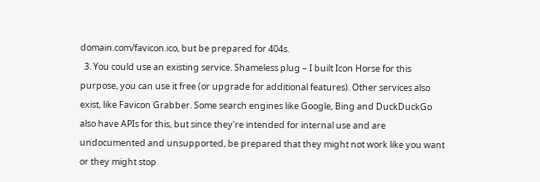domain.com/favicon.ico, but be prepared for 404s.
  3. You could use an existing service. Shameless plug – I built Icon Horse for this purpose, you can use it free (or upgrade for additional features). Other services also exist, like Favicon Grabber. Some search engines like Google, Bing and DuckDuckGo also have APIs for this, but since they're intended for internal use and are undocumented and unsupported, be prepared that they might not work like you want or they might stop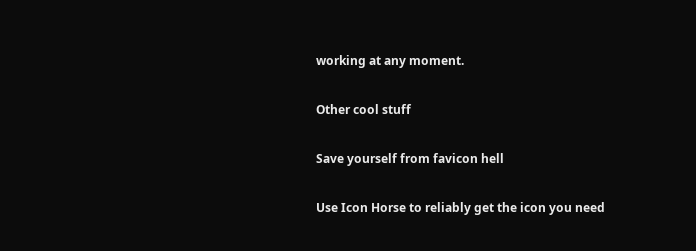working at any moment.

Other cool stuff

Save yourself from favicon hell

Use Icon Horse to reliably get the icon you need